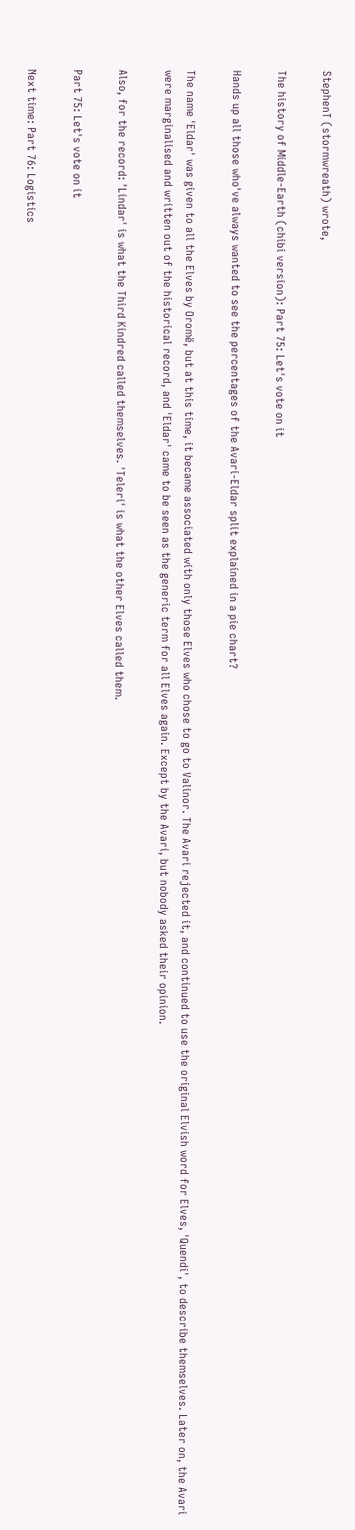StephenT (stormwreath) wrote,

The history of Middle-Earth (chibi version): Part 75: Let's vote on it

Hands up all those who've always wanted to see the percentages of the Avari-Eldar split explained in a pie chart?

The name 'Eldar' was given to all the Elves by Oromë, but at this time, it became associated with only those Elves who chose to go to Valinor. The Avari rejected it, and continued to use the original Elvish word for Elves, 'Quendi', to describe themselves. Later on, the Avari were marginalised and written out of the historical record, and 'Eldar' came to be seen as the generic term for all Elves again. Except by the Avari, but nobody asked their opinion.

Also, for the record: 'Lindar' is what the Third Kindred called themselves. 'Teleri' is what the other Elves called them.

Part 75: Let's vote on it

Next time: Part 76: Logistics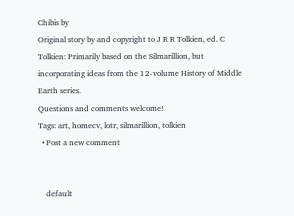Chibis by
Original story by and copyright to J R R Tolkien, ed. C Tolkien: Primarily based on the Silmarillion, but incorporating ideas from the 12-volume History of Middle Earth series.
Questions and comments welcome!
Tags: art, homecv, lotr, silmarillion, tolkien
  • Post a new comment


    default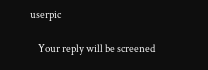userpic

    Your reply will be screened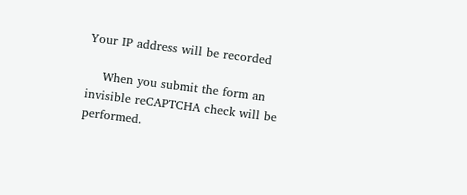Your IP address will be recorded

    When you submit the form an invisible reCAPTCHA check will be performed.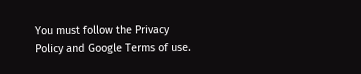You must follow the Privacy Policy and Google Terms of use.